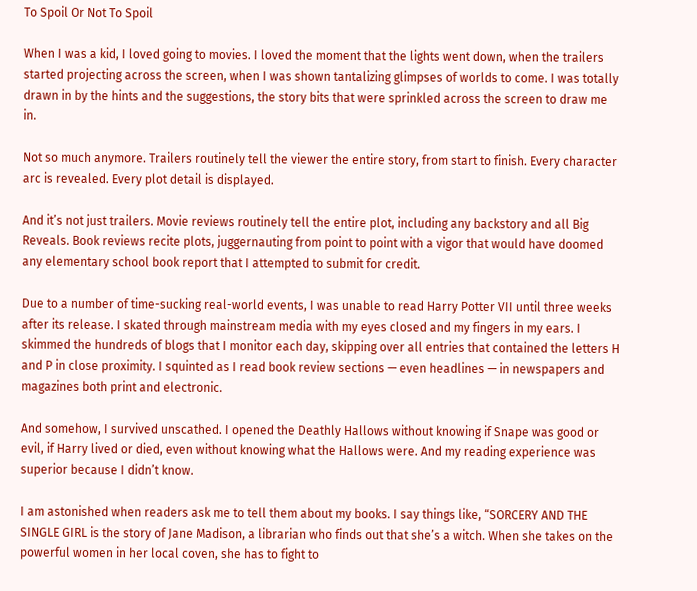To Spoil Or Not To Spoil

When I was a kid, I loved going to movies. I loved the moment that the lights went down, when the trailers started projecting across the screen, when I was shown tantalizing glimpses of worlds to come. I was totally drawn in by the hints and the suggestions, the story bits that were sprinkled across the screen to draw me in.

Not so much anymore. Trailers routinely tell the viewer the entire story, from start to finish. Every character arc is revealed. Every plot detail is displayed.

And it’s not just trailers. Movie reviews routinely tell the entire plot, including any backstory and all Big Reveals. Book reviews recite plots, juggernauting from point to point with a vigor that would have doomed any elementary school book report that I attempted to submit for credit.

Due to a number of time-sucking real-world events, I was unable to read Harry Potter VII until three weeks after its release. I skated through mainstream media with my eyes closed and my fingers in my ears. I skimmed the hundreds of blogs that I monitor each day, skipping over all entries that contained the letters H and P in close proximity. I squinted as I read book review sections — even headlines — in newspapers and magazines both print and electronic.

And somehow, I survived unscathed. I opened the Deathly Hallows without knowing if Snape was good or evil, if Harry lived or died, even without knowing what the Hallows were. And my reading experience was superior because I didn’t know.

I am astonished when readers ask me to tell them about my books. I say things like, “SORCERY AND THE SINGLE GIRL is the story of Jane Madison, a librarian who finds out that she’s a witch. When she takes on the powerful women in her local coven, she has to fight to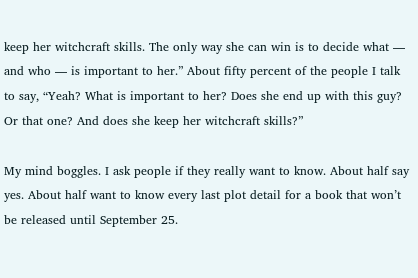keep her witchcraft skills. The only way she can win is to decide what — and who — is important to her.” About fifty percent of the people I talk to say, “Yeah? What is important to her? Does she end up with this guy? Or that one? And does she keep her witchcraft skills?”

My mind boggles. I ask people if they really want to know. About half say yes. About half want to know every last plot detail for a book that won’t be released until September 25.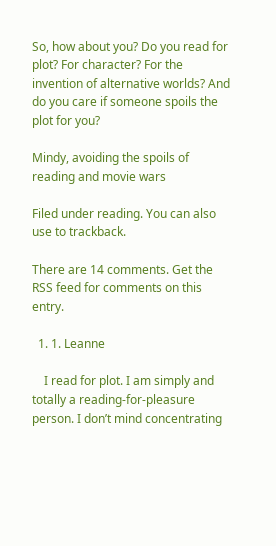So, how about you? Do you read for plot? For character? For the invention of alternative worlds? And do you care if someone spoils the plot for you?

Mindy, avoiding the spoils of reading and movie wars

Filed under reading. You can also use to trackback.

There are 14 comments. Get the RSS feed for comments on this entry.

  1. 1. Leanne

    I read for plot. I am simply and totally a reading-for-pleasure person. I don’t mind concentrating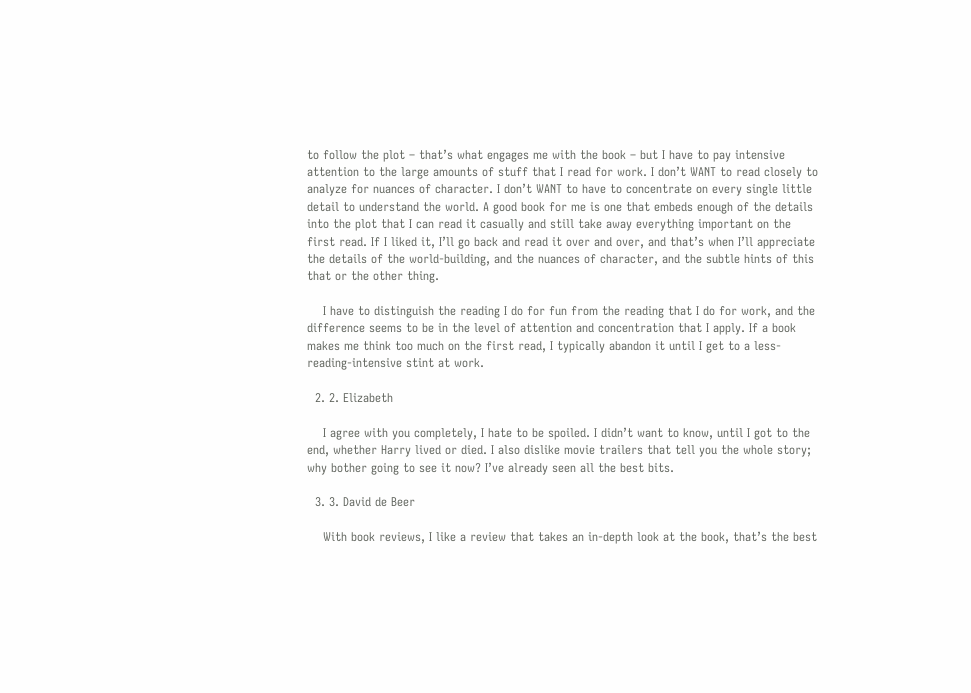to follow the plot – that’s what engages me with the book – but I have to pay intensive attention to the large amounts of stuff that I read for work. I don’t WANT to read closely to analyze for nuances of character. I don’t WANT to have to concentrate on every single little detail to understand the world. A good book for me is one that embeds enough of the details into the plot that I can read it casually and still take away everything important on the first read. If I liked it, I’ll go back and read it over and over, and that’s when I’ll appreciate the details of the world-building, and the nuances of character, and the subtle hints of this that or the other thing.

    I have to distinguish the reading I do for fun from the reading that I do for work, and the difference seems to be in the level of attention and concentration that I apply. If a book makes me think too much on the first read, I typically abandon it until I get to a less-reading-intensive stint at work.

  2. 2. Elizabeth

    I agree with you completely, I hate to be spoiled. I didn’t want to know, until I got to the end, whether Harry lived or died. I also dislike movie trailers that tell you the whole story; why bother going to see it now? I’ve already seen all the best bits.

  3. 3. David de Beer

    With book reviews, I like a review that takes an in-depth look at the book, that’s the best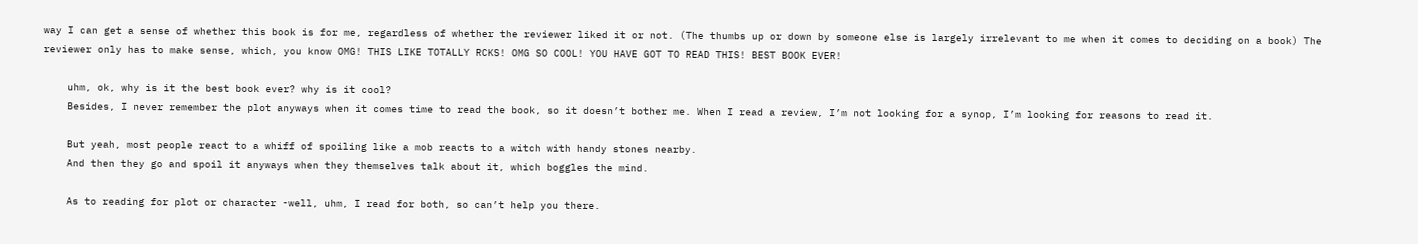way I can get a sense of whether this book is for me, regardless of whether the reviewer liked it or not. (The thumbs up or down by someone else is largely irrelevant to me when it comes to deciding on a book) The reviewer only has to make sense, which, you know OMG! THIS LIKE TOTALLY RCKS! OMG SO COOL! YOU HAVE GOT TO READ THIS! BEST BOOK EVER!

    uhm, ok, why is it the best book ever? why is it cool?
    Besides, I never remember the plot anyways when it comes time to read the book, so it doesn’t bother me. When I read a review, I’m not looking for a synop, I’m looking for reasons to read it.

    But yeah, most people react to a whiff of spoiling like a mob reacts to a witch with handy stones nearby.
    And then they go and spoil it anyways when they themselves talk about it, which boggles the mind.

    As to reading for plot or character -well, uhm, I read for both, so can’t help you there.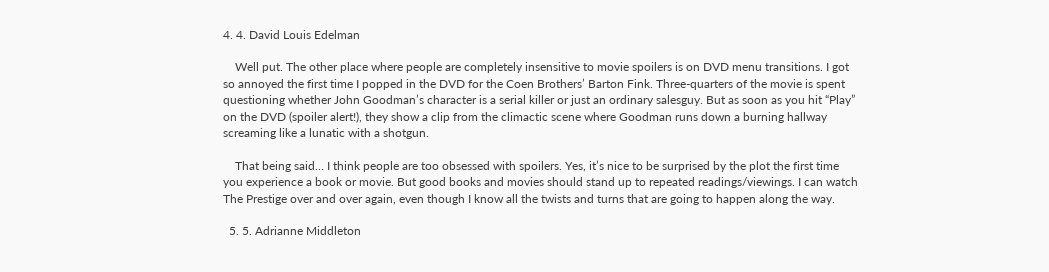4. 4. David Louis Edelman

    Well put. The other place where people are completely insensitive to movie spoilers is on DVD menu transitions. I got so annoyed the first time I popped in the DVD for the Coen Brothers’ Barton Fink. Three-quarters of the movie is spent questioning whether John Goodman’s character is a serial killer or just an ordinary salesguy. But as soon as you hit “Play” on the DVD (spoiler alert!), they show a clip from the climactic scene where Goodman runs down a burning hallway screaming like a lunatic with a shotgun.

    That being said… I think people are too obsessed with spoilers. Yes, it’s nice to be surprised by the plot the first time you experience a book or movie. But good books and movies should stand up to repeated readings/viewings. I can watch The Prestige over and over again, even though I know all the twists and turns that are going to happen along the way.

  5. 5. Adrianne Middleton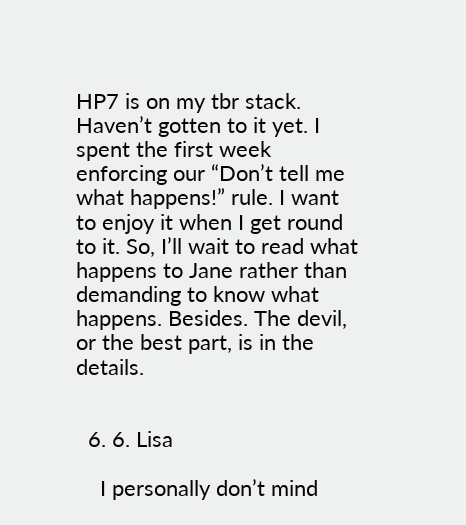HP7 is on my tbr stack. Haven’t gotten to it yet. I spent the first week enforcing our “Don’t tell me what happens!” rule. I want to enjoy it when I get round to it. So, I’ll wait to read what happens to Jane rather than demanding to know what happens. Besides. The devil, or the best part, is in the details.


  6. 6. Lisa

    I personally don’t mind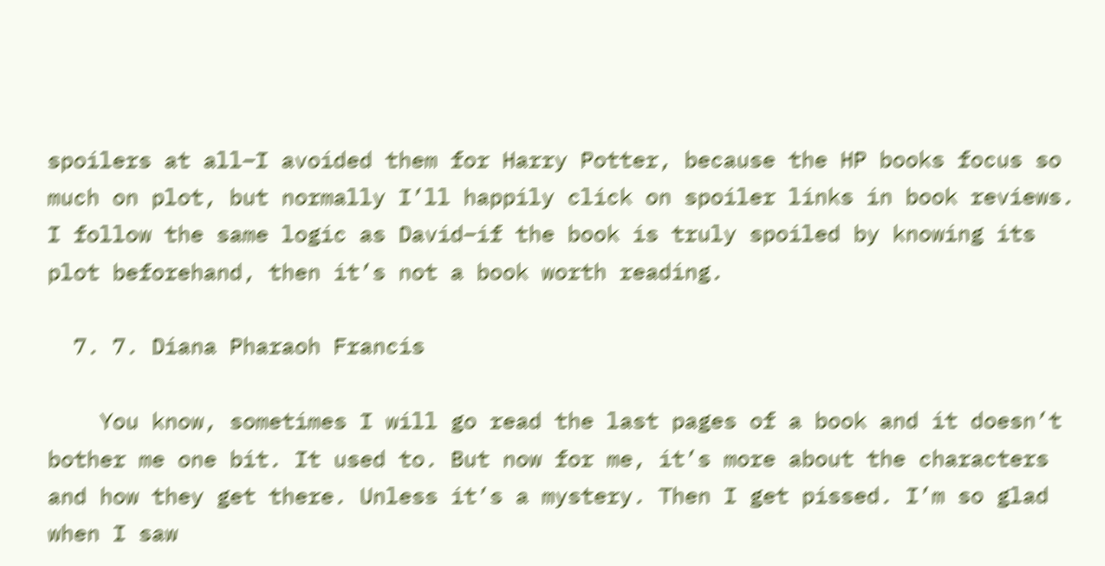spoilers at all–I avoided them for Harry Potter, because the HP books focus so much on plot, but normally I’ll happily click on spoiler links in book reviews. I follow the same logic as David–if the book is truly spoiled by knowing its plot beforehand, then it’s not a book worth reading.

  7. 7. Diana Pharaoh Francis

    You know, sometimes I will go read the last pages of a book and it doesn’t bother me one bit. It used to. But now for me, it’s more about the characters and how they get there. Unless it’s a mystery. Then I get pissed. I’m so glad when I saw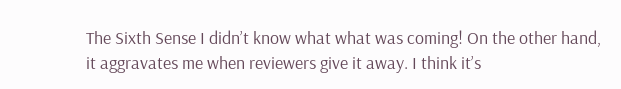The Sixth Sense I didn’t know what what was coming! On the other hand, it aggravates me when reviewers give it away. I think it’s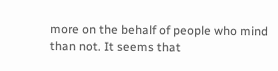more on the behalf of people who mind than not. It seems that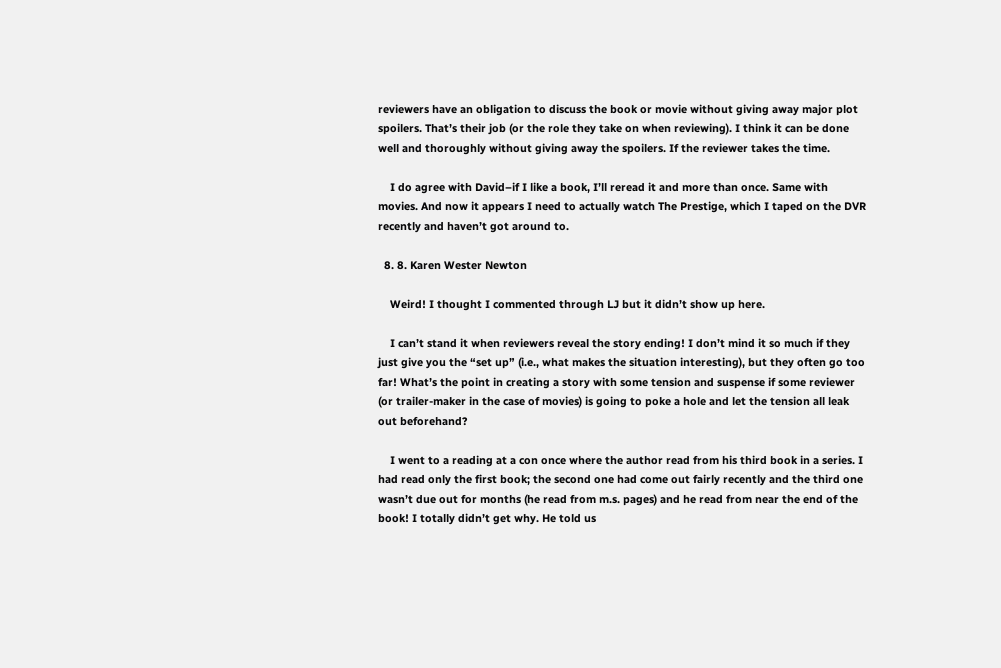reviewers have an obligation to discuss the book or movie without giving away major plot spoilers. That’s their job (or the role they take on when reviewing). I think it can be done well and thoroughly without giving away the spoilers. If the reviewer takes the time.

    I do agree with David–if I like a book, I’ll reread it and more than once. Same with movies. And now it appears I need to actually watch The Prestige, which I taped on the DVR recently and haven’t got around to.

  8. 8. Karen Wester Newton

    Weird! I thought I commented through LJ but it didn’t show up here.

    I can’t stand it when reviewers reveal the story ending! I don’t mind it so much if they just give you the “set up” (i.e., what makes the situation interesting), but they often go too far! What’s the point in creating a story with some tension and suspense if some reviewer (or trailer-maker in the case of movies) is going to poke a hole and let the tension all leak out beforehand?

    I went to a reading at a con once where the author read from his third book in a series. I had read only the first book; the second one had come out fairly recently and the third one wasn’t due out for months (he read from m.s. pages) and he read from near the end of the book! I totally didn’t get why. He told us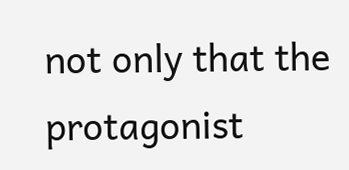not only that the protagonist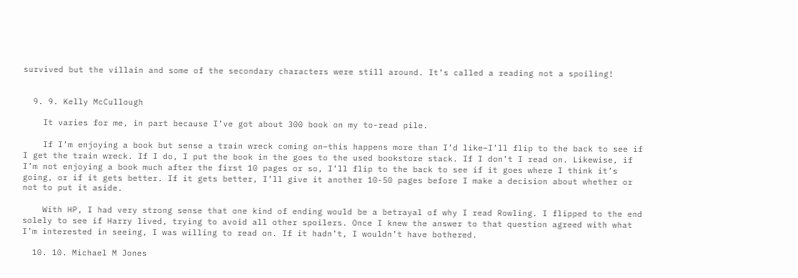survived but the villain and some of the secondary characters were still around. It’s called a reading not a spoiling!


  9. 9. Kelly McCullough

    It varies for me, in part because I’ve got about 300 book on my to-read pile.

    If I’m enjoying a book but sense a train wreck coming on–this happens more than I’d like–I’ll flip to the back to see if I get the train wreck. If I do, I put the book in the goes to the used bookstore stack. If I don’t I read on. Likewise, if I’m not enjoying a book much after the first 10 pages or so, I’ll flip to the back to see if it goes where I think it’s going, or if it gets better. If it gets better, I’ll give it another 10-50 pages before I make a decision about whether or not to put it aside.

    With HP, I had very strong sense that one kind of ending would be a betrayal of why I read Rowling. I flipped to the end solely to see if Harry lived, trying to avoid all other spoilers. Once I knew the answer to that question agreed with what I’m interested in seeing, I was willing to read on. If it hadn’t, I wouldn’t have bothered.

  10. 10. Michael M Jones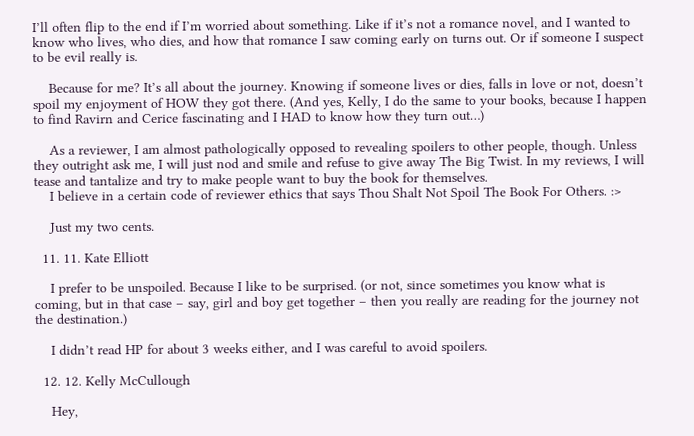I’ll often flip to the end if I’m worried about something. Like if it’s not a romance novel, and I wanted to know who lives, who dies, and how that romance I saw coming early on turns out. Or if someone I suspect to be evil really is.

    Because for me? It’s all about the journey. Knowing if someone lives or dies, falls in love or not, doesn’t spoil my enjoyment of HOW they got there. (And yes, Kelly, I do the same to your books, because I happen to find Ravirn and Cerice fascinating and I HAD to know how they turn out…)

    As a reviewer, I am almost pathologically opposed to revealing spoilers to other people, though. Unless they outright ask me, I will just nod and smile and refuse to give away The Big Twist. In my reviews, I will tease and tantalize and try to make people want to buy the book for themselves.
    I believe in a certain code of reviewer ethics that says Thou Shalt Not Spoil The Book For Others. :>

    Just my two cents.

  11. 11. Kate Elliott

    I prefer to be unspoiled. Because I like to be surprised. (or not, since sometimes you know what is coming, but in that case – say, girl and boy get together – then you really are reading for the journey not the destination.)

    I didn’t read HP for about 3 weeks either, and I was careful to avoid spoilers.

  12. 12. Kelly McCullough

    Hey,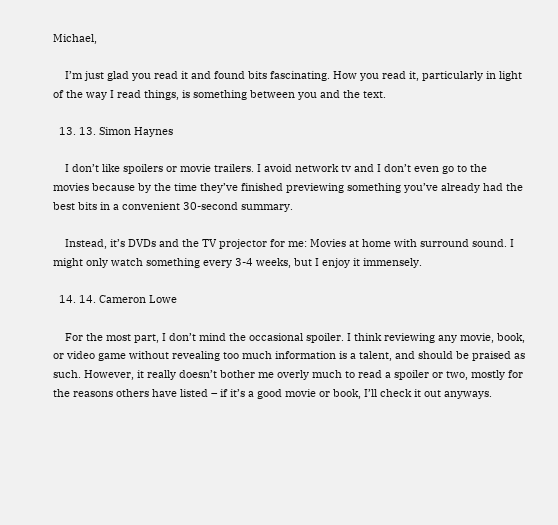Michael,

    I’m just glad you read it and found bits fascinating. How you read it, particularly in light of the way I read things, is something between you and the text.

  13. 13. Simon Haynes

    I don’t like spoilers or movie trailers. I avoid network tv and I don’t even go to the movies because by the time they’ve finished previewing something you’ve already had the best bits in a convenient 30-second summary.

    Instead, it’s DVDs and the TV projector for me: Movies at home with surround sound. I might only watch something every 3-4 weeks, but I enjoy it immensely.

  14. 14. Cameron Lowe

    For the most part, I don’t mind the occasional spoiler. I think reviewing any movie, book, or video game without revealing too much information is a talent, and should be praised as such. However, it really doesn’t bother me overly much to read a spoiler or two, mostly for the reasons others have listed – if it’s a good movie or book, I’ll check it out anyways.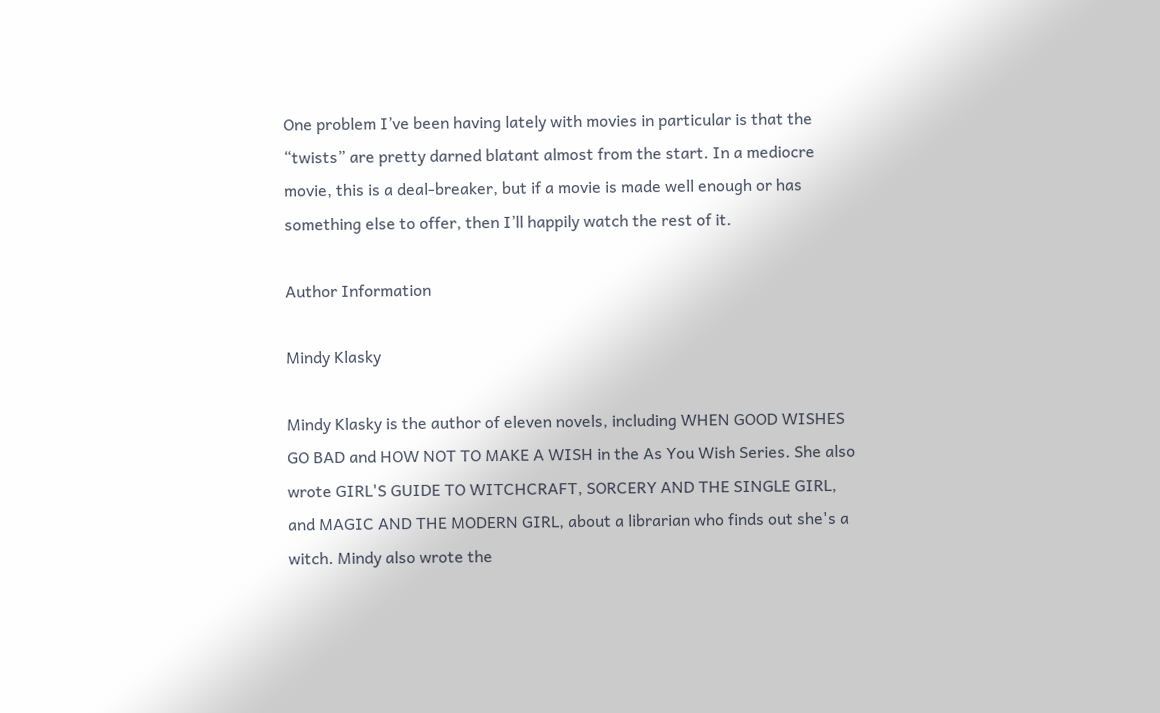One problem I’ve been having lately with movies in particular is that the “twists” are pretty darned blatant almost from the start. In a mediocre movie, this is a deal-breaker, but if a movie is made well enough or has something else to offer, then I’ll happily watch the rest of it.

Author Information

Mindy Klasky

Mindy Klasky is the author of eleven novels, including WHEN GOOD WISHES GO BAD and HOW NOT TO MAKE A WISH in the As You Wish Series. She also wrote GIRL'S GUIDE TO WITCHCRAFT, SORCERY AND THE SINGLE GIRL, and MAGIC AND THE MODERN GIRL, about a librarian who finds out she's a witch. Mindy also wrote the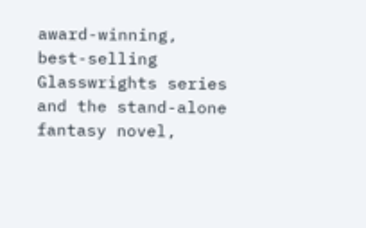award-winning, best-selling Glasswrights series and the stand-alone fantasy novel,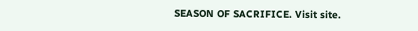SEASON OF SACRIFICE. Visit site.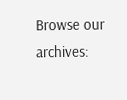Browse our archives: